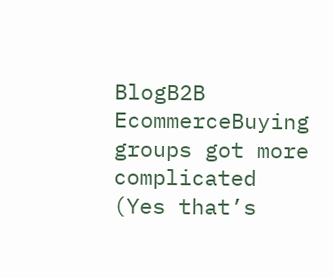BlogB2B EcommerceBuying groups got more complicated (Yes that’s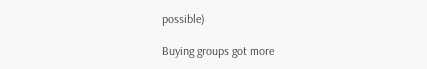possible)

Buying groups got more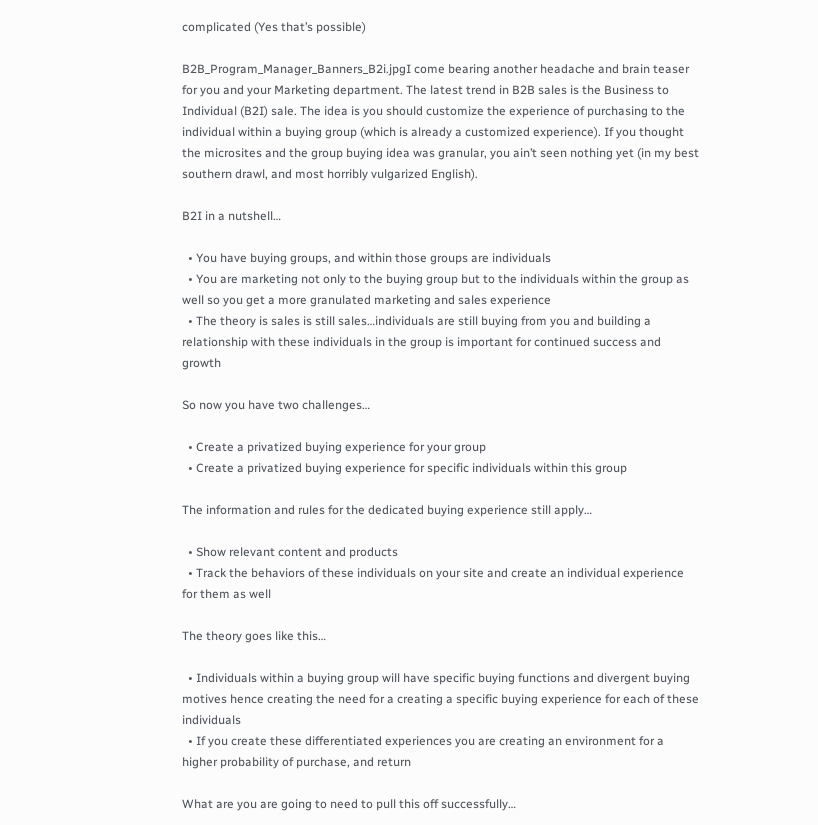complicated (Yes that’s possible)

B2B_Program_Manager_Banners_B2i.jpgI come bearing another headache and brain teaser for you and your Marketing department. The latest trend in B2B sales is the Business to Individual (B2I) sale. The idea is you should customize the experience of purchasing to the individual within a buying group (which is already a customized experience). If you thought the microsites and the group buying idea was granular, you ain’t seen nothing yet (in my best southern drawl, and most horribly vulgarized English).

B2I in a nutshell…

  • You have buying groups, and within those groups are individuals
  • You are marketing not only to the buying group but to the individuals within the group as well so you get a more granulated marketing and sales experience
  • The theory is sales is still sales…individuals are still buying from you and building a relationship with these individuals in the group is important for continued success and growth

So now you have two challenges…

  • Create a privatized buying experience for your group
  • Create a privatized buying experience for specific individuals within this group

The information and rules for the dedicated buying experience still apply…

  • Show relevant content and products
  • Track the behaviors of these individuals on your site and create an individual experience for them as well

The theory goes like this…

  • Individuals within a buying group will have specific buying functions and divergent buying motives hence creating the need for a creating a specific buying experience for each of these individuals
  • If you create these differentiated experiences you are creating an environment for a higher probability of purchase, and return

What are you are going to need to pull this off successfully…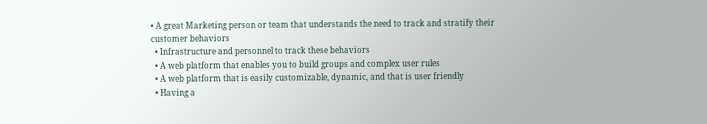• A great Marketing person or team that understands the need to track and stratify their customer behaviors
  • Infrastructure and personnel to track these behaviors
  • A web platform that enables you to build groups and complex user rules
  • A web platform that is easily customizable, dynamic, and that is user friendly
  • Having a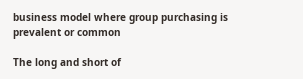business model where group purchasing is prevalent or common

The long and short of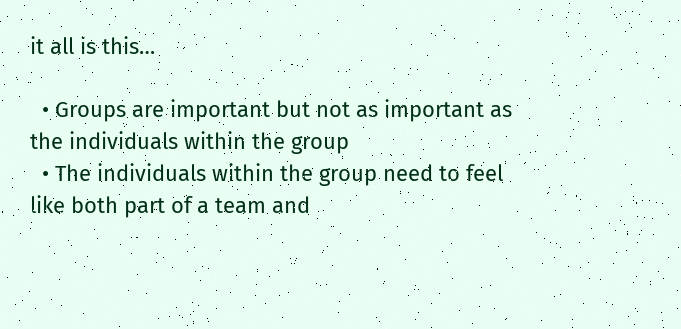it all is this…

  • Groups are important but not as important as the individuals within the group
  • The individuals within the group need to feel like both part of a team and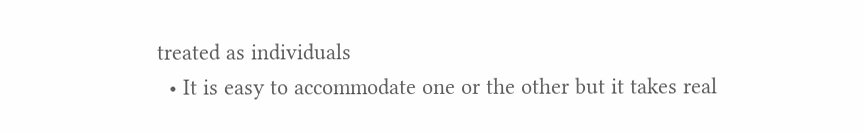treated as individuals
  • It is easy to accommodate one or the other but it takes real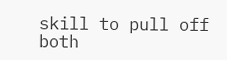skill to pull off both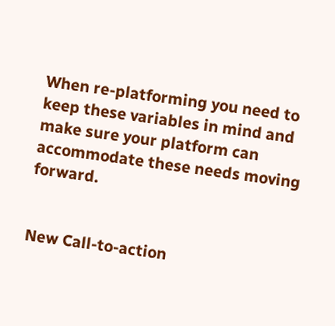When re-platforming you need to keep these variables in mind and make sure your platform can accommodate these needs moving forward.


New Call-to-action